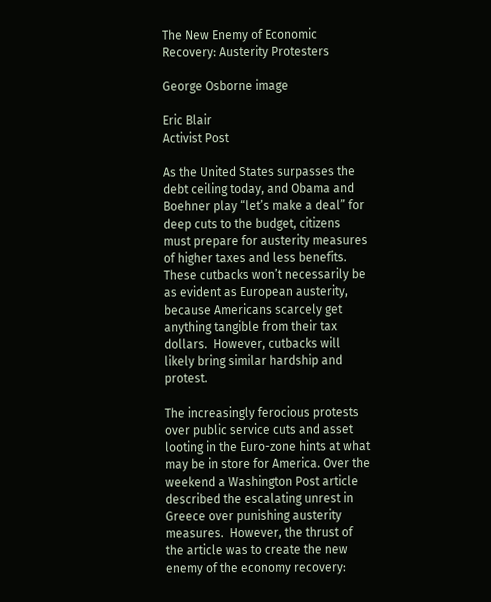The New Enemy of Economic Recovery: Austerity Protesters

George Osborne image

Eric Blair
Activist Post

As the United States surpasses the debt ceiling today, and Obama and Boehner play “let’s make a deal” for deep cuts to the budget, citizens must prepare for austerity measures of higher taxes and less benefits.  These cutbacks won’t necessarily be as evident as European austerity, because Americans scarcely get anything tangible from their tax dollars.  However, cutbacks will likely bring similar hardship and protest.

The increasingly ferocious protests over public service cuts and asset looting in the Euro-zone hints at what may be in store for America. Over the weekend a Washington Post article described the escalating unrest in Greece over punishing austerity measures.  However, the thrust of the article was to create the new enemy of the economy recovery: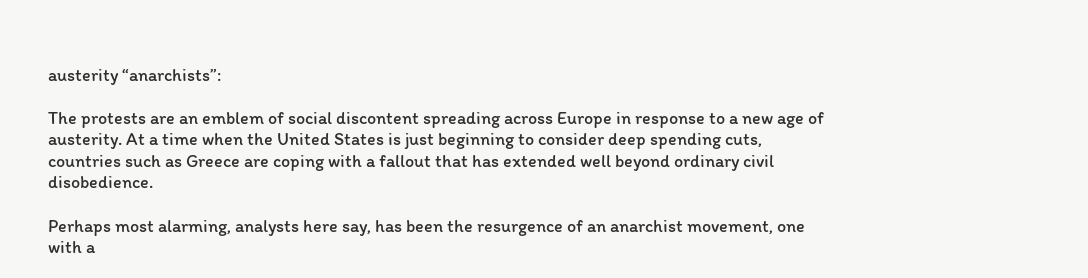austerity “anarchists”:

The protests are an emblem of social discontent spreading across Europe in response to a new age of austerity. At a time when the United States is just beginning to consider deep spending cuts, countries such as Greece are coping with a fallout that has extended well beyond ordinary civil disobedience.

Perhaps most alarming, analysts here say, has been the resurgence of an anarchist movement, one with a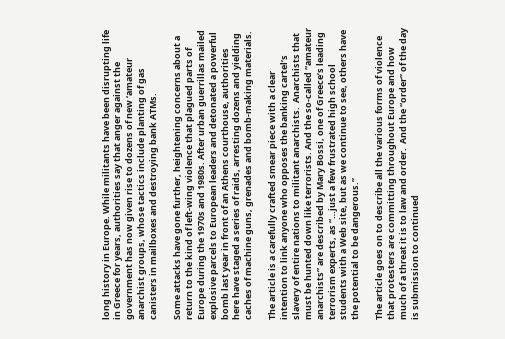long history in Europe. While militants have been disrupting life in Greece for years, authorities say that anger against the government has now given rise to dozens of new ‘amateur anarchist groups, whose tactics include planting of gas canisters in mailboxes and destroying bank ATMs.

Some attacks have gone further, heightening concerns about a return to the kind of left-wing violence that plagued parts of Europe during the 1970s and 1980s. After urban guerrillas mailed explosive parcels to European leaders and detonated a powerful bomb last year in front of an Athens courthouse, authorities here have staged a series of raids, arresting dozens and yielding caches of machine guns, grenades and bomb-making materials.

The article is a carefully crafted smear piece with a clear intention to link anyone who opposes the banking cartel’s slavery of entire nations to militant anarchists.  Anarchists that must be hunted down like terrorists. And the so-called “amateur anarchists” are described by Mary Bossi, one of Greece’s leading terrorism experts, as “…just a few frustrated high school students with a Web site, but as we continue to see, others have the potential to be dangerous.”

The article goes on to describe all the various forms of violence that protesters are committing throughout Europe and how much of a threat it is to law and order.  And the “order” of the day is submission to continued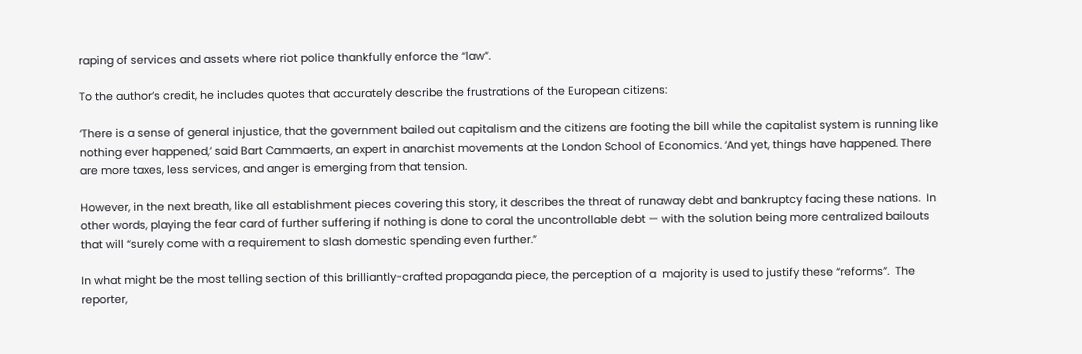raping of services and assets where riot police thankfully enforce the “law”.

To the author’s credit, he includes quotes that accurately describe the frustrations of the European citizens:

‘There is a sense of general injustice, that the government bailed out capitalism and the citizens are footing the bill while the capitalist system is running like nothing ever happened,’ said Bart Cammaerts, an expert in anarchist movements at the London School of Economics. ‘And yet, things have happened. There are more taxes, less services, and anger is emerging from that tension.

However, in the next breath, like all establishment pieces covering this story, it describes the threat of runaway debt and bankruptcy facing these nations.  In other words, playing the fear card of further suffering if nothing is done to coral the uncontrollable debt — with the solution being more centralized bailouts that will “surely come with a requirement to slash domestic spending even further.”

In what might be the most telling section of this brilliantly-crafted propaganda piece, the perception of a  majority is used to justify these “reforms”.  The reporter,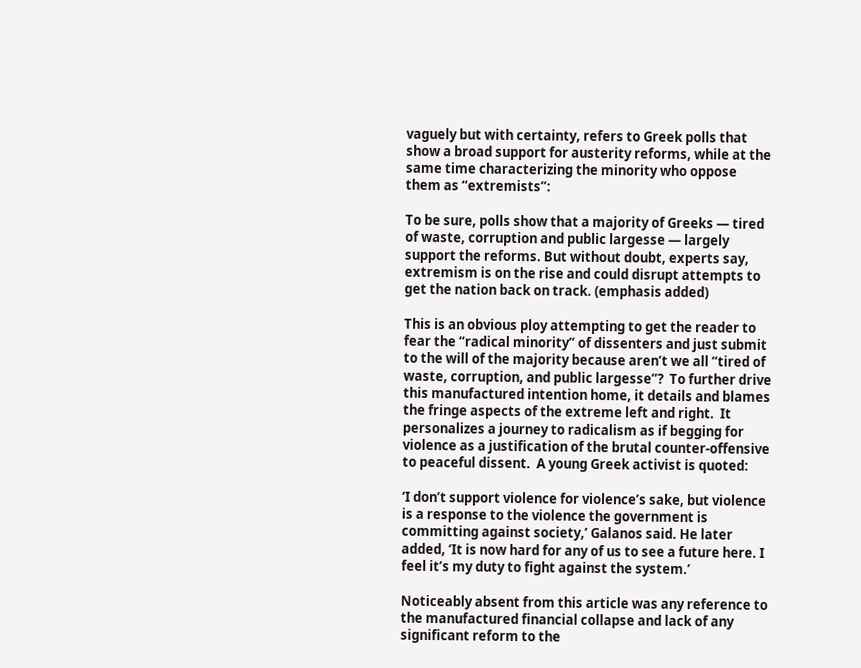vaguely but with certainty, refers to Greek polls that show a broad support for austerity reforms, while at the same time characterizing the minority who oppose them as “extremists”:

To be sure, polls show that a majority of Greeks — tired of waste, corruption and public largesse — largely support the reforms. But without doubt, experts say, extremism is on the rise and could disrupt attempts to get the nation back on track. (emphasis added)

This is an obvious ploy attempting to get the reader to fear the “radical minority” of dissenters and just submit to the will of the majority because aren’t we all “tired of waste, corruption, and public largesse”?  To further drive this manufactured intention home, it details and blames the fringe aspects of the extreme left and right.  It personalizes a journey to radicalism as if begging for violence as a justification of the brutal counter-offensive to peaceful dissent.  A young Greek activist is quoted:

‘I don’t support violence for violence’s sake, but violence is a response to the violence the government is committing against society,’ Galanos said. He later added, ‘It is now hard for any of us to see a future here. I feel it’s my duty to fight against the system.’

Noticeably absent from this article was any reference to the manufactured financial collapse and lack of any significant reform to the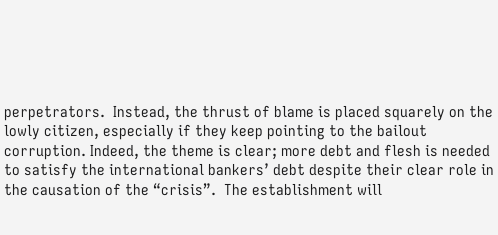perpetrators.  Instead, the thrust of blame is placed squarely on the lowly citizen, especially if they keep pointing to the bailout corruption. Indeed, the theme is clear; more debt and flesh is needed to satisfy the international bankers’ debt despite their clear role in the causation of the “crisis”.  The establishment will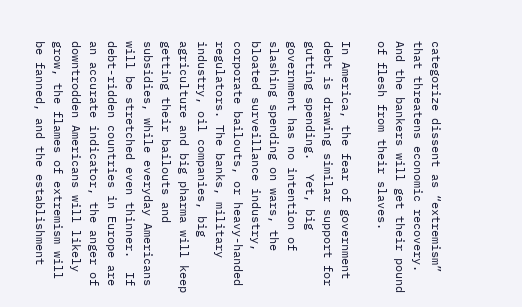categorize dissent as “extremism” that threatens economic recovery. And the bankers will get their pound of flesh from their slaves.

In America, the fear of government debt is drawing similar support for gutting spending.  Yet, big government has no intention of slashing spending on wars, the bloated surveillance industry, corporate bailouts, or heavy-handed regulators. The banks, military industry, oil companies, big agriculture and big pharma will keep getting their bailouts and subsidies, while everyday Americans will be stretched even thinner.  If debt-ridden countries in Europe are an accurate indicator, the anger of downtrodden Americans will likely grow, the flames of extremism will be fanned, and the establishment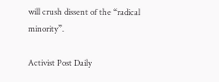will crush dissent of the “radical minority”.

Activist Post Daily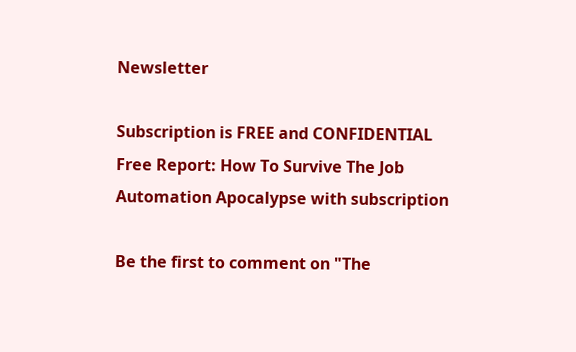Newsletter

Subscription is FREE and CONFIDENTIAL
Free Report: How To Survive The Job Automation Apocalypse with subscription

Be the first to comment on "The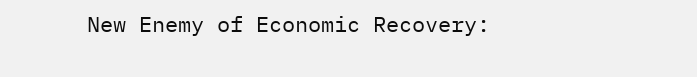New Enemy of Economic Recovery: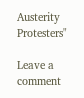Austerity Protesters"

Leave a comment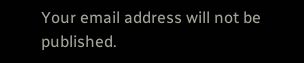Your email address will not be published.